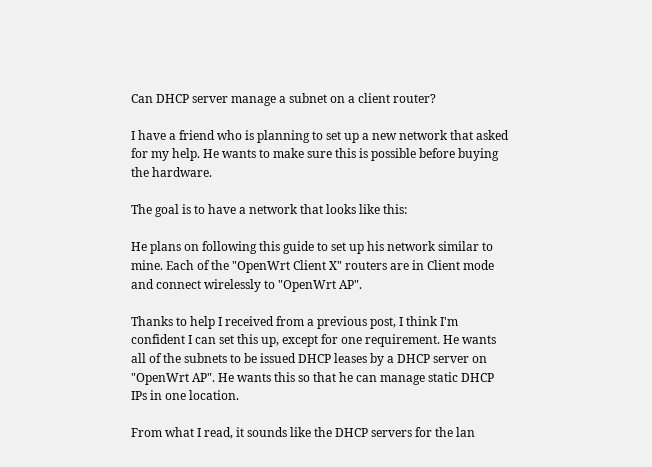Can DHCP server manage a subnet on a client router?

I have a friend who is planning to set up a new network that asked for my help. He wants to make sure this is possible before buying the hardware.

The goal is to have a network that looks like this:

He plans on following this guide to set up his network similar to mine. Each of the "OpenWrt Client X" routers are in Client mode and connect wirelessly to "OpenWrt AP".

Thanks to help I received from a previous post, I think I'm confident I can set this up, except for one requirement. He wants all of the subnets to be issued DHCP leases by a DHCP server on "OpenWrt AP". He wants this so that he can manage static DHCP IPs in one location.

From what I read, it sounds like the DHCP servers for the lan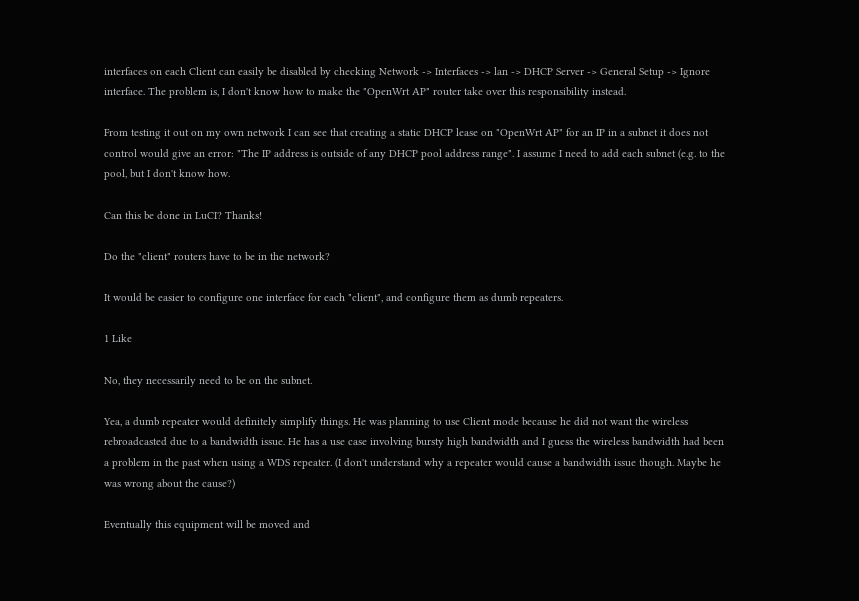interfaces on each Client can easily be disabled by checking Network -> Interfaces -> lan -> DHCP Server -> General Setup -> Ignore interface. The problem is, I don't know how to make the "OpenWrt AP" router take over this responsibility instead.

From testing it out on my own network I can see that creating a static DHCP lease on "OpenWrt AP" for an IP in a subnet it does not control would give an error: "The IP address is outside of any DHCP pool address range". I assume I need to add each subnet (e.g. to the pool, but I don't know how.

Can this be done in LuCI? Thanks!

Do the "client" routers have to be in the network?

It would be easier to configure one interface for each "client", and configure them as dumb repeaters.

1 Like

No, they necessarily need to be on the subnet.

Yea, a dumb repeater would definitely simplify things. He was planning to use Client mode because he did not want the wireless rebroadcasted due to a bandwidth issue. He has a use case involving bursty high bandwidth and I guess the wireless bandwidth had been a problem in the past when using a WDS repeater. (I don't understand why a repeater would cause a bandwidth issue though. Maybe he was wrong about the cause?)

Eventually this equipment will be moved and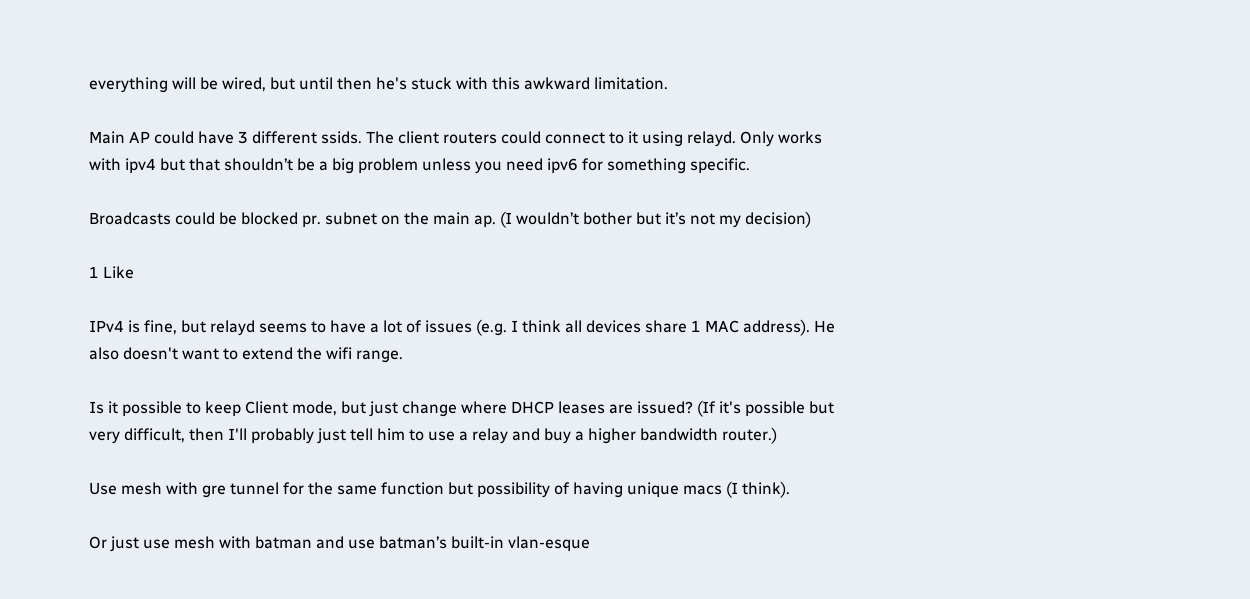everything will be wired, but until then he's stuck with this awkward limitation.

Main AP could have 3 different ssids. The client routers could connect to it using relayd. Only works with ipv4 but that shouldn’t be a big problem unless you need ipv6 for something specific.

Broadcasts could be blocked pr. subnet on the main ap. (I wouldn’t bother but it’s not my decision)

1 Like

IPv4 is fine, but relayd seems to have a lot of issues (e.g. I think all devices share 1 MAC address). He also doesn't want to extend the wifi range.

Is it possible to keep Client mode, but just change where DHCP leases are issued? (If it's possible but very difficult, then I'll probably just tell him to use a relay and buy a higher bandwidth router.)

Use mesh with gre tunnel for the same function but possibility of having unique macs (I think).

Or just use mesh with batman and use batman’s built-in vlan-esque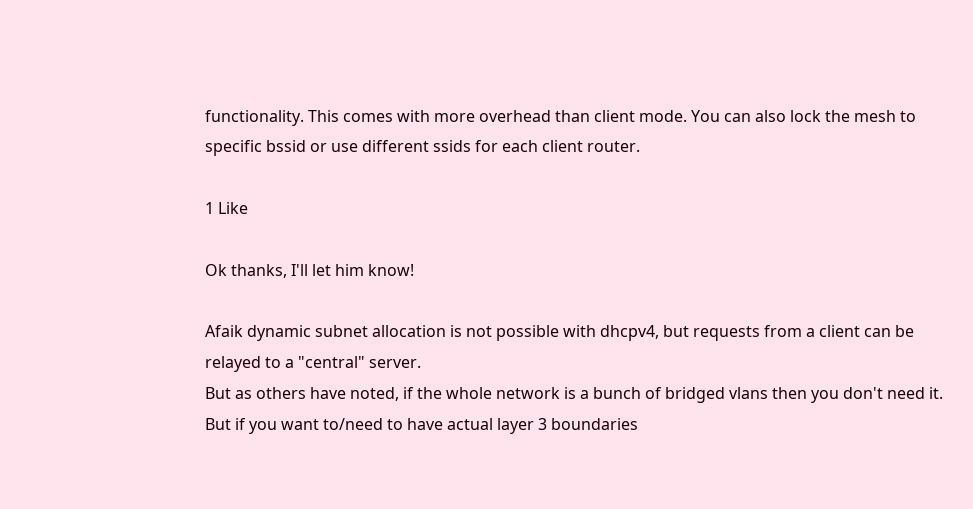functionality. This comes with more overhead than client mode. You can also lock the mesh to specific bssid or use different ssids for each client router.

1 Like

Ok thanks, I'll let him know!

Afaik dynamic subnet allocation is not possible with dhcpv4, but requests from a client can be relayed to a "central" server.
But as others have noted, if the whole network is a bunch of bridged vlans then you don't need it. But if you want to/need to have actual layer 3 boundaries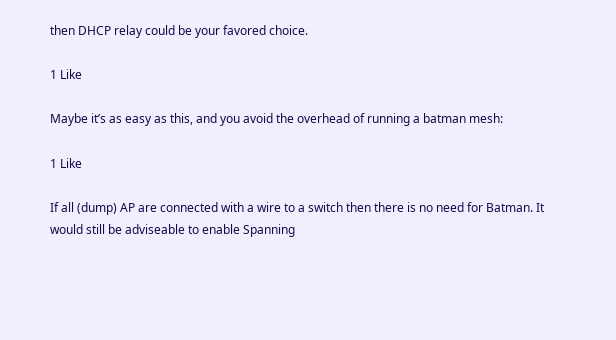then DHCP relay could be your favored choice.

1 Like

Maybe it’s as easy as this, and you avoid the overhead of running a batman mesh:

1 Like

If all (dump) AP are connected with a wire to a switch then there is no need for Batman. It would still be adviseable to enable Spanning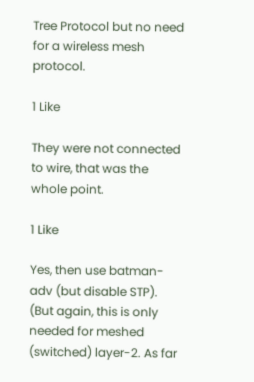Tree Protocol but no need for a wireless mesh protocol.

1 Like

They were not connected to wire, that was the whole point.

1 Like

Yes, then use batman-adv (but disable STP). (But again, this is only needed for meshed (switched) layer-2. As far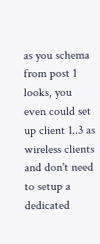as you schema from post 1 looks, you even could set up client 1..3 as wireless clients and don't need to setup a dedicated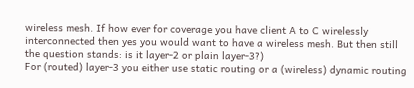wireless mesh. If how ever for coverage you have client A to C wirelessly interconnected then yes you would want to have a wireless mesh. But then still the question stands: is it layer-2 or plain layer-3?)
For (routed) layer-3 you either use static routing or a (wireless) dynamic routing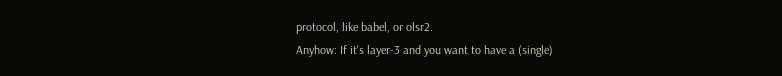protocol, like babel, or olsr2.
Anyhow: If it's layer-3 and you want to have a (single)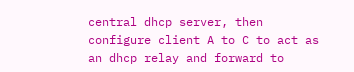central dhcp server, then configure client A to C to act as an dhcp relay and forward to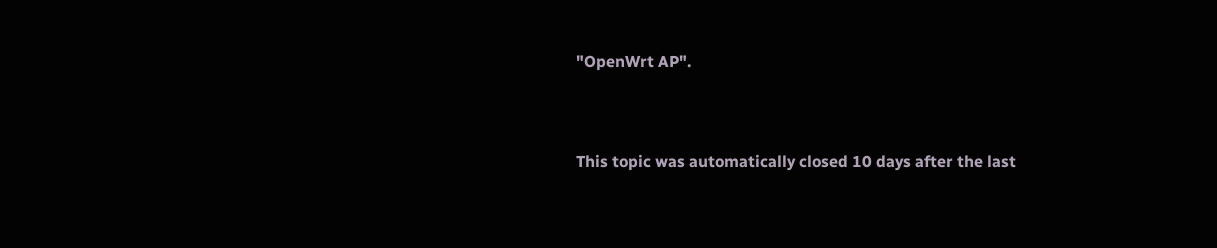"OpenWrt AP".


This topic was automatically closed 10 days after the last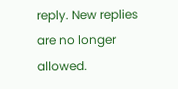reply. New replies are no longer allowed.